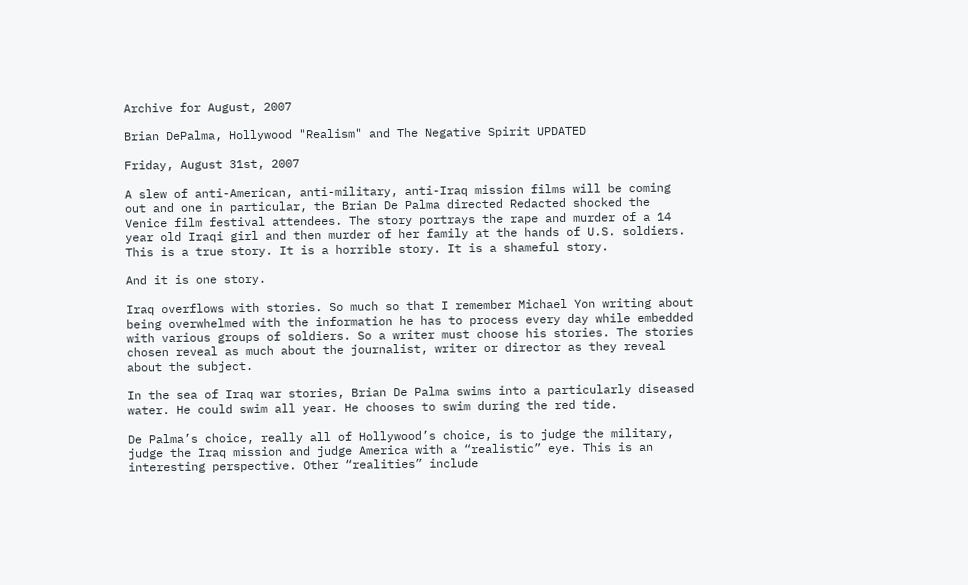Archive for August, 2007

Brian DePalma, Hollywood "Realism" and The Negative Spirit UPDATED

Friday, August 31st, 2007

A slew of anti-American, anti-military, anti-Iraq mission films will be coming out and one in particular, the Brian De Palma directed Redacted shocked the Venice film festival attendees. The story portrays the rape and murder of a 14 year old Iraqi girl and then murder of her family at the hands of U.S. soldiers. This is a true story. It is a horrible story. It is a shameful story.

And it is one story.

Iraq overflows with stories. So much so that I remember Michael Yon writing about being overwhelmed with the information he has to process every day while embedded with various groups of soldiers. So a writer must choose his stories. The stories chosen reveal as much about the journalist, writer or director as they reveal about the subject.

In the sea of Iraq war stories, Brian De Palma swims into a particularly diseased water. He could swim all year. He chooses to swim during the red tide.

De Palma’s choice, really all of Hollywood’s choice, is to judge the military, judge the Iraq mission and judge America with a “realistic” eye. This is an interesting perspective. Other “realities” include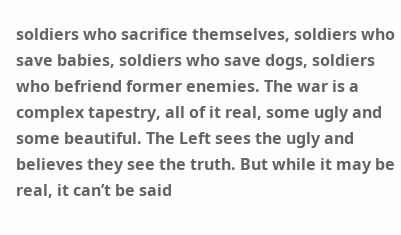soldiers who sacrifice themselves, soldiers who save babies, soldiers who save dogs, soldiers who befriend former enemies. The war is a complex tapestry, all of it real, some ugly and some beautiful. The Left sees the ugly and believes they see the truth. But while it may be real, it can’t be said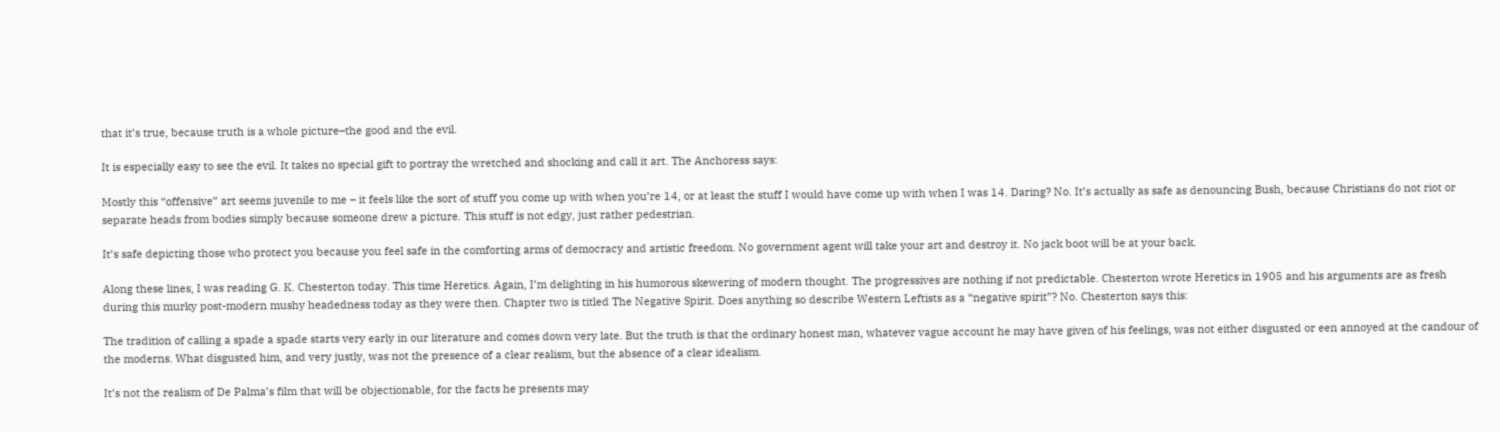that it’s true, because truth is a whole picture–the good and the evil.

It is especially easy to see the evil. It takes no special gift to portray the wretched and shocking and call it art. The Anchoress says:

Mostly this “offensive” art seems juvenile to me – it feels like the sort of stuff you come up with when you’re 14, or at least the stuff I would have come up with when I was 14. Daring? No. It’s actually as safe as denouncing Bush, because Christians do not riot or separate heads from bodies simply because someone drew a picture. This stuff is not edgy, just rather pedestrian.

It’s safe depicting those who protect you because you feel safe in the comforting arms of democracy and artistic freedom. No government agent will take your art and destroy it. No jack boot will be at your back.

Along these lines, I was reading G. K. Chesterton today. This time Heretics. Again, I’m delighting in his humorous skewering of modern thought. The progressives are nothing if not predictable. Chesterton wrote Heretics in 1905 and his arguments are as fresh during this murky post-modern mushy headedness today as they were then. Chapter two is titled The Negative Spirit. Does anything so describe Western Leftists as a “negative spirit”? No. Chesterton says this:

The tradition of calling a spade a spade starts very early in our literature and comes down very late. But the truth is that the ordinary honest man, whatever vague account he may have given of his feelings, was not either disgusted or een annoyed at the candour of the moderns. What disgusted him, and very justly, was not the presence of a clear realism, but the absence of a clear idealism.

It’s not the realism of De Palma’s film that will be objectionable, for the facts he presents may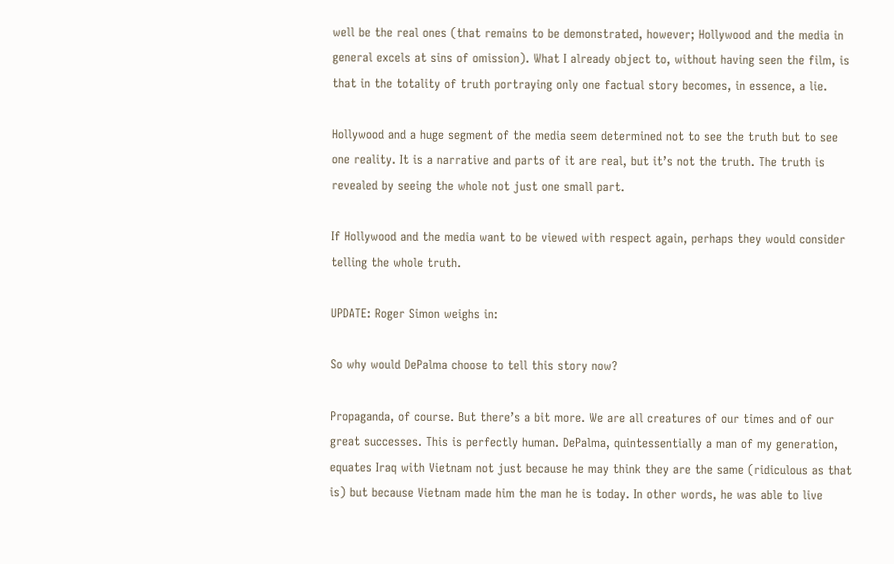well be the real ones (that remains to be demonstrated, however; Hollywood and the media in general excels at sins of omission). What I already object to, without having seen the film, is that in the totality of truth portraying only one factual story becomes, in essence, a lie.

Hollywood and a huge segment of the media seem determined not to see the truth but to see one reality. It is a narrative and parts of it are real, but it’s not the truth. The truth is revealed by seeing the whole not just one small part.

If Hollywood and the media want to be viewed with respect again, perhaps they would consider telling the whole truth.

UPDATE: Roger Simon weighs in:

So why would DePalma choose to tell this story now?

Propaganda, of course. But there’s a bit more. We are all creatures of our times and of our great successes. This is perfectly human. DePalma, quintessentially a man of my generation, equates Iraq with Vietnam not just because he may think they are the same (ridiculous as that is) but because Vietnam made him the man he is today. In other words, he was able to live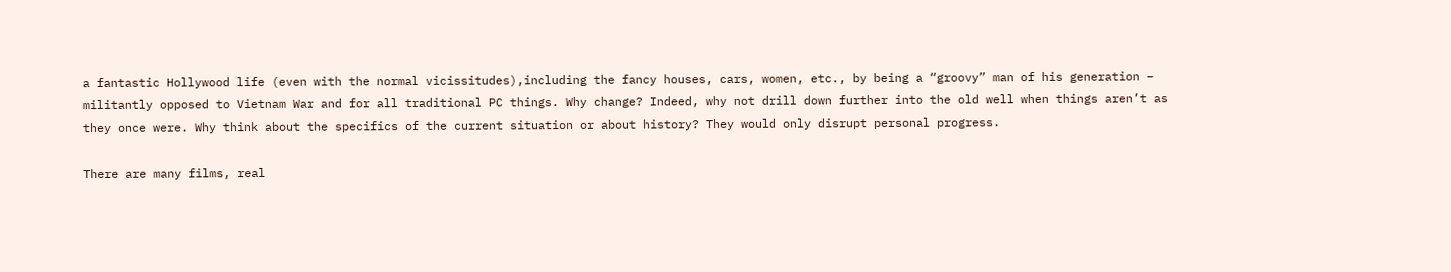a fantastic Hollywood life (even with the normal vicissitudes),including the fancy houses, cars, women, etc., by being a “groovy” man of his generation – militantly opposed to Vietnam War and for all traditional PC things. Why change? Indeed, why not drill down further into the old well when things aren’t as they once were. Why think about the specifics of the current situation or about history? They would only disrupt personal progress.

There are many films, real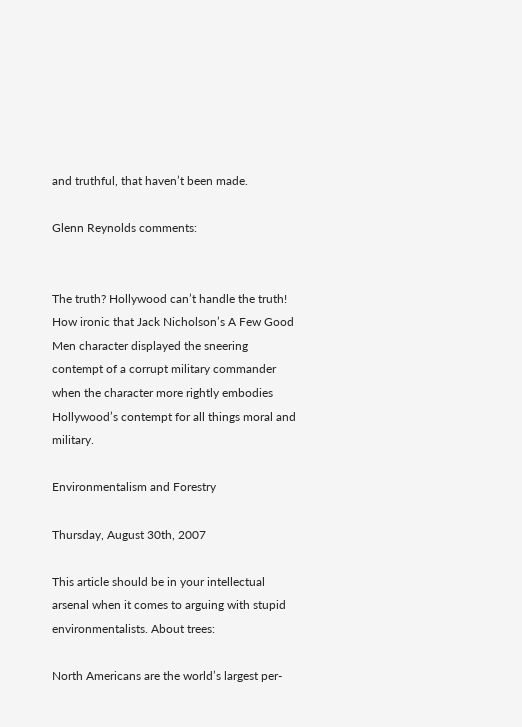and truthful, that haven’t been made.

Glenn Reynolds comments:


The truth? Hollywood can’t handle the truth! How ironic that Jack Nicholson’s A Few Good Men character displayed the sneering contempt of a corrupt military commander when the character more rightly embodies Hollywood’s contempt for all things moral and military.

Environmentalism and Forestry

Thursday, August 30th, 2007

This article should be in your intellectual arsenal when it comes to arguing with stupid environmentalists. About trees:

North Americans are the world’s largest per-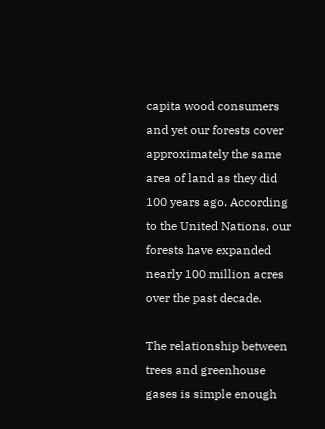capita wood consumers and yet our forests cover approximately the same area of land as they did 100 years ago. According to the United Nations, our forests have expanded nearly 100 million acres over the past decade.

The relationship between trees and greenhouse gases is simple enough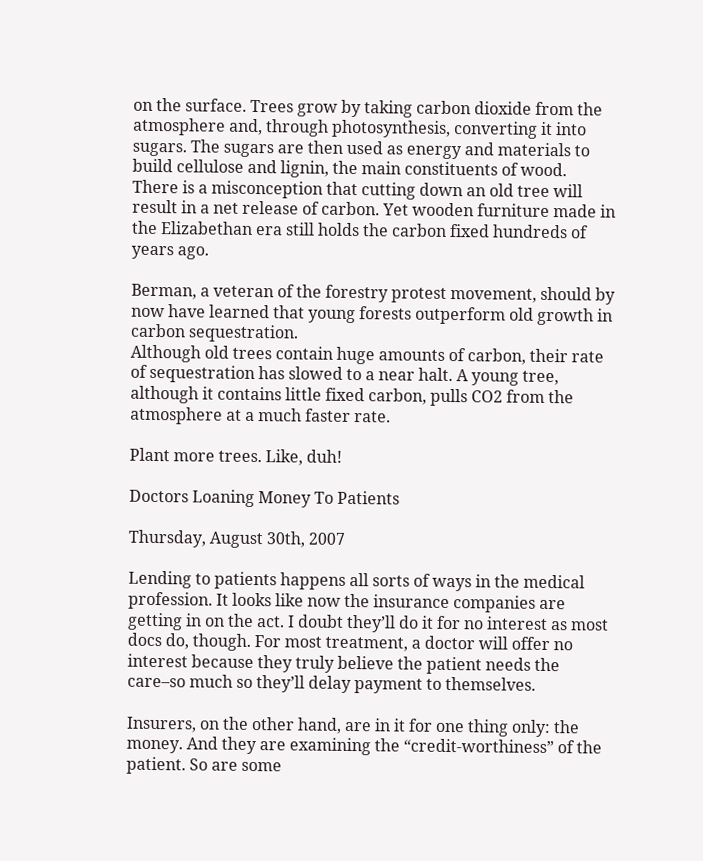on the surface. Trees grow by taking carbon dioxide from the atmosphere and, through photosynthesis, converting it into sugars. The sugars are then used as energy and materials to build cellulose and lignin, the main constituents of wood.
There is a misconception that cutting down an old tree will result in a net release of carbon. Yet wooden furniture made in the Elizabethan era still holds the carbon fixed hundreds of years ago.

Berman, a veteran of the forestry protest movement, should by now have learned that young forests outperform old growth in carbon sequestration.
Although old trees contain huge amounts of carbon, their rate of sequestration has slowed to a near halt. A young tree, although it contains little fixed carbon, pulls CO2 from the atmosphere at a much faster rate.

Plant more trees. Like, duh!

Doctors Loaning Money To Patients

Thursday, August 30th, 2007

Lending to patients happens all sorts of ways in the medical profession. It looks like now the insurance companies are getting in on the act. I doubt they’ll do it for no interest as most docs do, though. For most treatment, a doctor will offer no interest because they truly believe the patient needs the care–so much so they’ll delay payment to themselves.

Insurers, on the other hand, are in it for one thing only: the money. And they are examining the “credit-worthiness” of the patient. So are some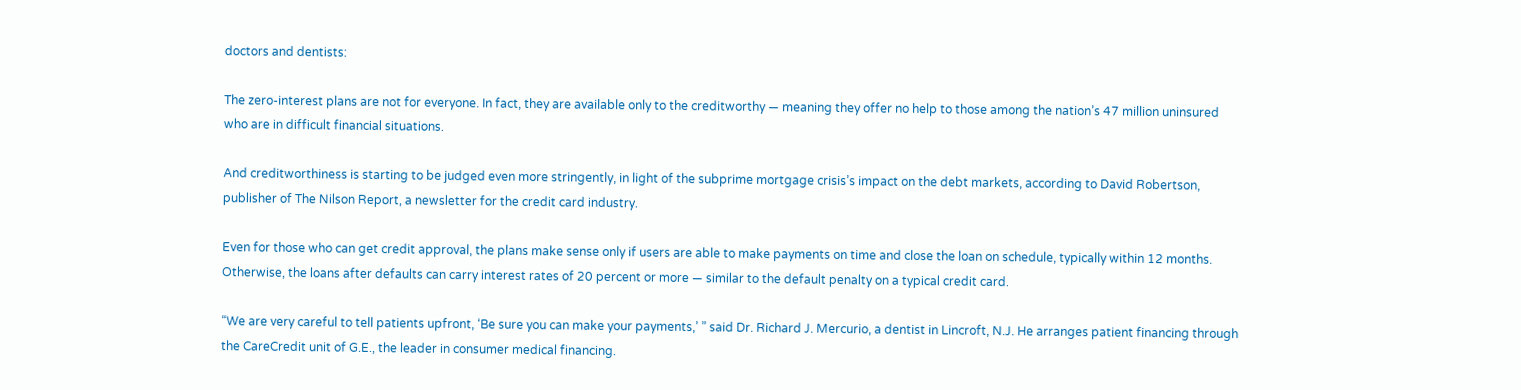doctors and dentists:

The zero-interest plans are not for everyone. In fact, they are available only to the creditworthy — meaning they offer no help to those among the nation’s 47 million uninsured who are in difficult financial situations.

And creditworthiness is starting to be judged even more stringently, in light of the subprime mortgage crisis’s impact on the debt markets, according to David Robertson, publisher of The Nilson Report, a newsletter for the credit card industry.

Even for those who can get credit approval, the plans make sense only if users are able to make payments on time and close the loan on schedule, typically within 12 months. Otherwise, the loans after defaults can carry interest rates of 20 percent or more — similar to the default penalty on a typical credit card.

“We are very careful to tell patients upfront, ‘Be sure you can make your payments,’ ” said Dr. Richard J. Mercurio, a dentist in Lincroft, N.J. He arranges patient financing through the CareCredit unit of G.E., the leader in consumer medical financing.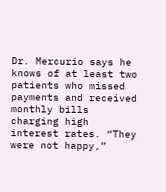Dr. Mercurio says he knows of at least two patients who missed payments and received monthly bills charging high interest rates. “They were not happy,”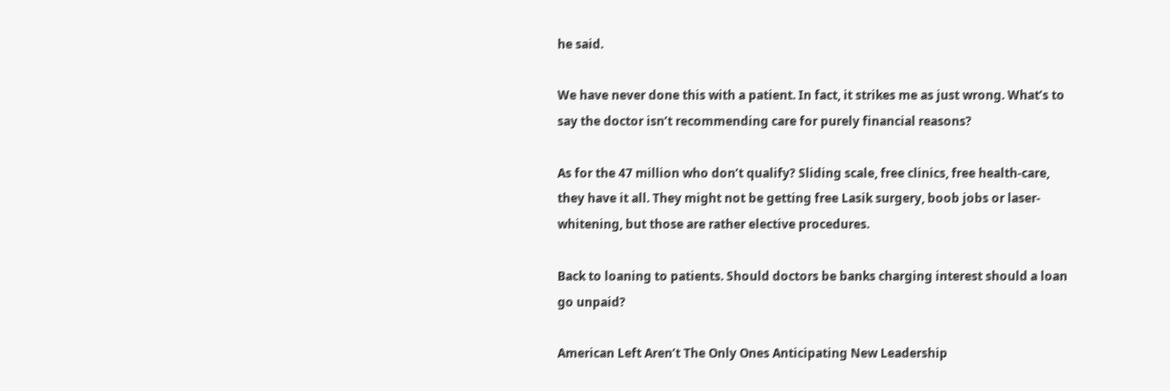he said.

We have never done this with a patient. In fact, it strikes me as just wrong. What’s to say the doctor isn’t recommending care for purely financial reasons?

As for the 47 million who don’t qualify? Sliding scale, free clinics, free health-care, they have it all. They might not be getting free Lasik surgery, boob jobs or laser-whitening, but those are rather elective procedures.

Back to loaning to patients. Should doctors be banks charging interest should a loan go unpaid?

American Left Aren’t The Only Ones Anticipating New Leadership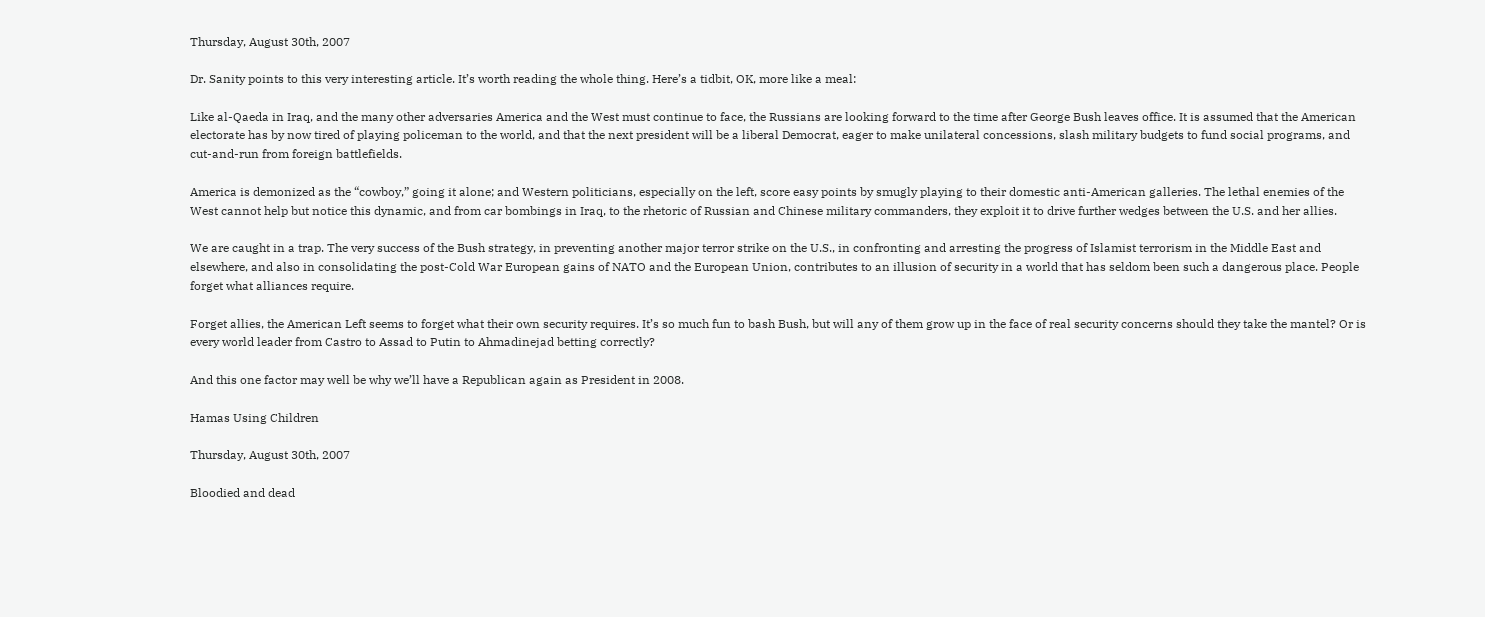Thursday, August 30th, 2007

Dr. Sanity points to this very interesting article. It’s worth reading the whole thing. Here’s a tidbit, OK, more like a meal:

Like al-Qaeda in Iraq, and the many other adversaries America and the West must continue to face, the Russians are looking forward to the time after George Bush leaves office. It is assumed that the American electorate has by now tired of playing policeman to the world, and that the next president will be a liberal Democrat, eager to make unilateral concessions, slash military budgets to fund social programs, and cut-and-run from foreign battlefields.

America is demonized as the “cowboy,” going it alone; and Western politicians, especially on the left, score easy points by smugly playing to their domestic anti-American galleries. The lethal enemies of the West cannot help but notice this dynamic, and from car bombings in Iraq, to the rhetoric of Russian and Chinese military commanders, they exploit it to drive further wedges between the U.S. and her allies.

We are caught in a trap. The very success of the Bush strategy, in preventing another major terror strike on the U.S., in confronting and arresting the progress of Islamist terrorism in the Middle East and elsewhere, and also in consolidating the post-Cold War European gains of NATO and the European Union, contributes to an illusion of security in a world that has seldom been such a dangerous place. People forget what alliances require.

Forget allies, the American Left seems to forget what their own security requires. It’s so much fun to bash Bush, but will any of them grow up in the face of real security concerns should they take the mantel? Or is every world leader from Castro to Assad to Putin to Ahmadinejad betting correctly?

And this one factor may well be why we’ll have a Republican again as President in 2008.

Hamas Using Children

Thursday, August 30th, 2007

Bloodied and dead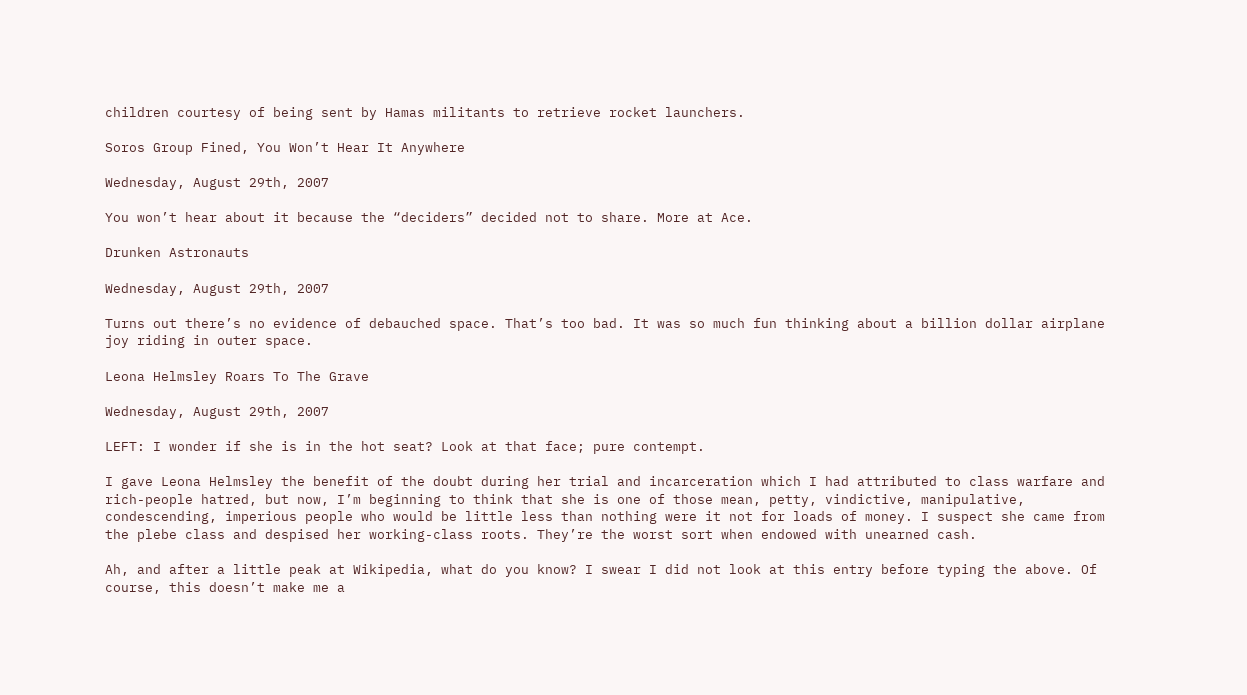children courtesy of being sent by Hamas militants to retrieve rocket launchers.

Soros Group Fined, You Won’t Hear It Anywhere

Wednesday, August 29th, 2007

You won’t hear about it because the “deciders” decided not to share. More at Ace.

Drunken Astronauts

Wednesday, August 29th, 2007

Turns out there’s no evidence of debauched space. That’s too bad. It was so much fun thinking about a billion dollar airplane joy riding in outer space.

Leona Helmsley Roars To The Grave

Wednesday, August 29th, 2007

LEFT: I wonder if she is in the hot seat? Look at that face; pure contempt.

I gave Leona Helmsley the benefit of the doubt during her trial and incarceration which I had attributed to class warfare and rich-people hatred, but now, I’m beginning to think that she is one of those mean, petty, vindictive, manipulative, condescending, imperious people who would be little less than nothing were it not for loads of money. I suspect she came from the plebe class and despised her working-class roots. They’re the worst sort when endowed with unearned cash.

Ah, and after a little peak at Wikipedia, what do you know? I swear I did not look at this entry before typing the above. Of course, this doesn’t make me a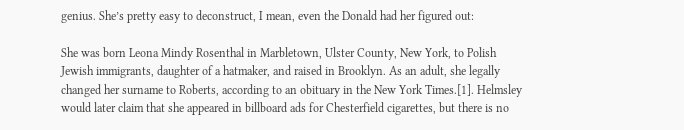genius. She’s pretty easy to deconstruct, I mean, even the Donald had her figured out:

She was born Leona Mindy Rosenthal in Marbletown, Ulster County, New York, to Polish Jewish immigrants, daughter of a hatmaker, and raised in Brooklyn. As an adult, she legally changed her surname to Roberts, according to an obituary in the New York Times.[1]. Helmsley would later claim that she appeared in billboard ads for Chesterfield cigarettes, but there is no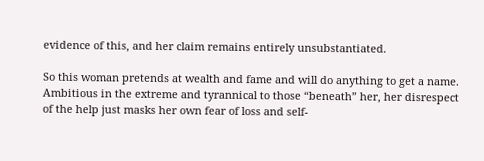evidence of this, and her claim remains entirely unsubstantiated.

So this woman pretends at wealth and fame and will do anything to get a name. Ambitious in the extreme and tyrannical to those “beneath” her, her disrespect of the help just masks her own fear of loss and self-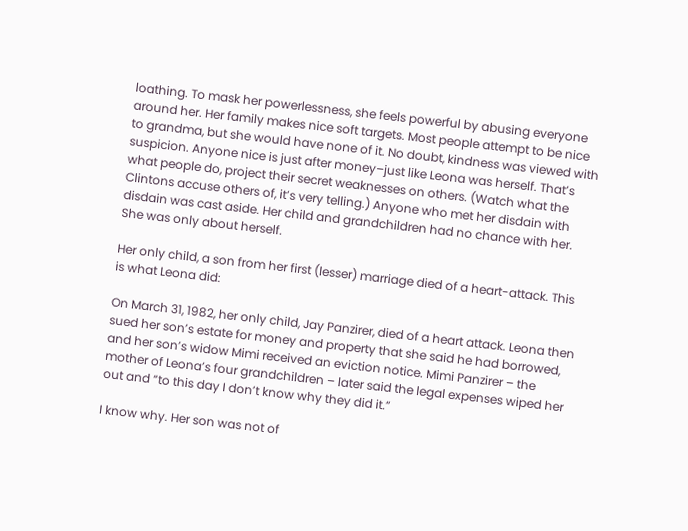loathing. To mask her powerlessness, she feels powerful by abusing everyone around her. Her family makes nice soft targets. Most people attempt to be nice to grandma, but she would have none of it. No doubt, kindness was viewed with suspicion. Anyone nice is just after money–just like Leona was herself. That’s what people do, project their secret weaknesses on others. (Watch what the Clintons accuse others of, it’s very telling.) Anyone who met her disdain with disdain was cast aside. Her child and grandchildren had no chance with her. She was only about herself.

Her only child, a son from her first (lesser) marriage died of a heart-attack. This is what Leona did:

On March 31, 1982, her only child, Jay Panzirer, died of a heart attack. Leona then sued her son’s estate for money and property that she said he had borrowed, and her son’s widow Mimi received an eviction notice. Mimi Panzirer – the mother of Leona’s four grandchildren – later said the legal expenses wiped her out and “to this day I don’t know why they did it.”

I know why. Her son was not of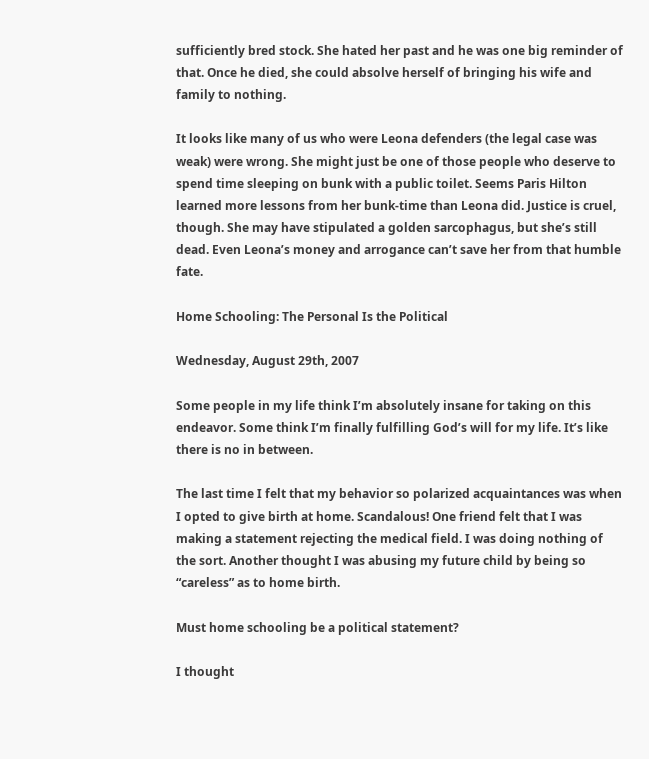sufficiently bred stock. She hated her past and he was one big reminder of that. Once he died, she could absolve herself of bringing his wife and family to nothing.

It looks like many of us who were Leona defenders (the legal case was weak) were wrong. She might just be one of those people who deserve to spend time sleeping on bunk with a public toilet. Seems Paris Hilton learned more lessons from her bunk-time than Leona did. Justice is cruel, though. She may have stipulated a golden sarcophagus, but she’s still dead. Even Leona’s money and arrogance can’t save her from that humble fate.

Home Schooling: The Personal Is the Political

Wednesday, August 29th, 2007

Some people in my life think I’m absolutely insane for taking on this endeavor. Some think I’m finally fulfilling God’s will for my life. It’s like there is no in between.

The last time I felt that my behavior so polarized acquaintances was when I opted to give birth at home. Scandalous! One friend felt that I was making a statement rejecting the medical field. I was doing nothing of the sort. Another thought I was abusing my future child by being so “careless” as to home birth.

Must home schooling be a political statement?

I thought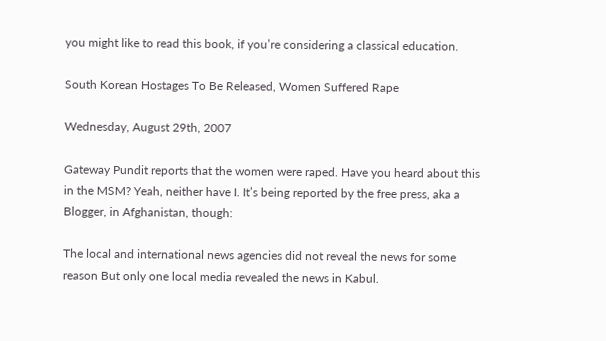you might like to read this book, if you’re considering a classical education.

South Korean Hostages To Be Released, Women Suffered Rape

Wednesday, August 29th, 2007

Gateway Pundit reports that the women were raped. Have you heard about this in the MSM? Yeah, neither have I. It’s being reported by the free press, aka a Blogger, in Afghanistan, though:

The local and international news agencies did not reveal the news for some reason But only one local media revealed the news in Kabul.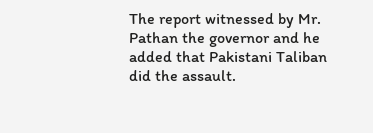The report witnessed by Mr. Pathan the governor and he added that Pakistani Taliban did the assault.